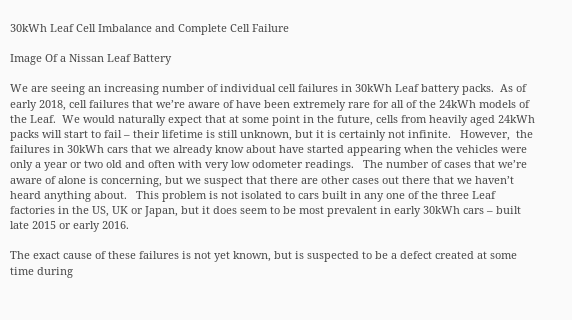30kWh Leaf Cell Imbalance and Complete Cell Failure

Image Of a Nissan Leaf Battery

We are seeing an increasing number of individual cell failures in 30kWh Leaf battery packs.  As of early 2018, cell failures that we’re aware of have been extremely rare for all of the 24kWh models of the Leaf.  We would naturally expect that at some point in the future, cells from heavily aged 24kWh packs will start to fail – their lifetime is still unknown, but it is certainly not infinite.   However,  the failures in 30kWh cars that we already know about have started appearing when the vehicles were only a year or two old and often with very low odometer readings.   The number of cases that we’re aware of alone is concerning, but we suspect that there are other cases out there that we haven’t heard anything about.   This problem is not isolated to cars built in any one of the three Leaf factories in the US, UK or Japan, but it does seem to be most prevalent in early 30kWh cars – built late 2015 or early 2016.

The exact cause of these failures is not yet known, but is suspected to be a defect created at some time during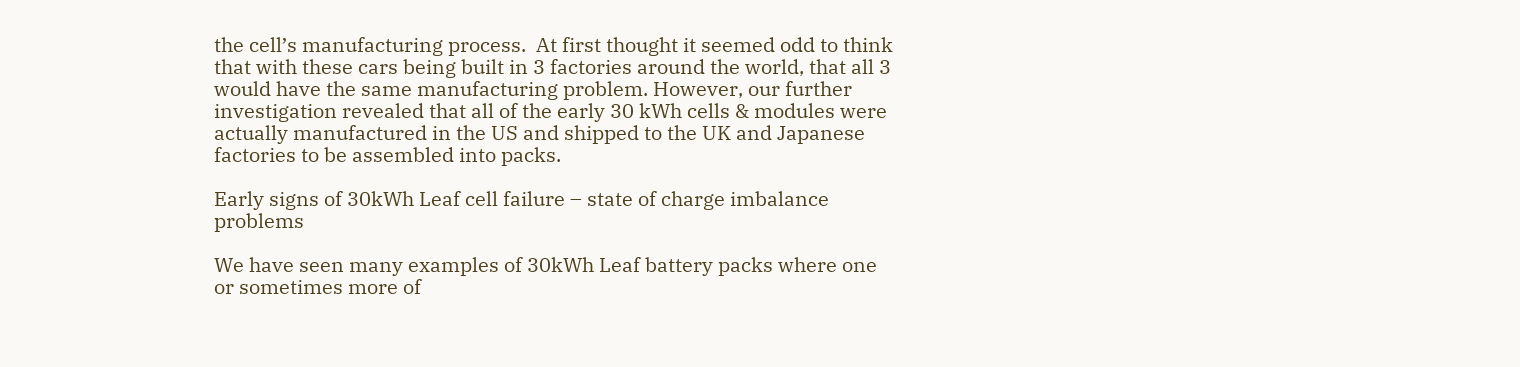the cell’s manufacturing process.  At first thought it seemed odd to think that with these cars being built in 3 factories around the world, that all 3 would have the same manufacturing problem. However, our further investigation revealed that all of the early 30 kWh cells & modules were actually manufactured in the US and shipped to the UK and Japanese factories to be assembled into packs.

Early signs of 30kWh Leaf cell failure – state of charge imbalance problems

We have seen many examples of 30kWh Leaf battery packs where one or sometimes more of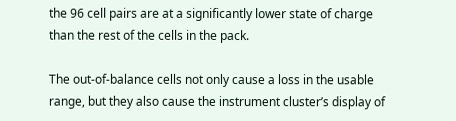the 96 cell pairs are at a significantly lower state of charge than the rest of the cells in the pack.

The out-of-balance cells not only cause a loss in the usable range, but they also cause the instrument cluster’s display of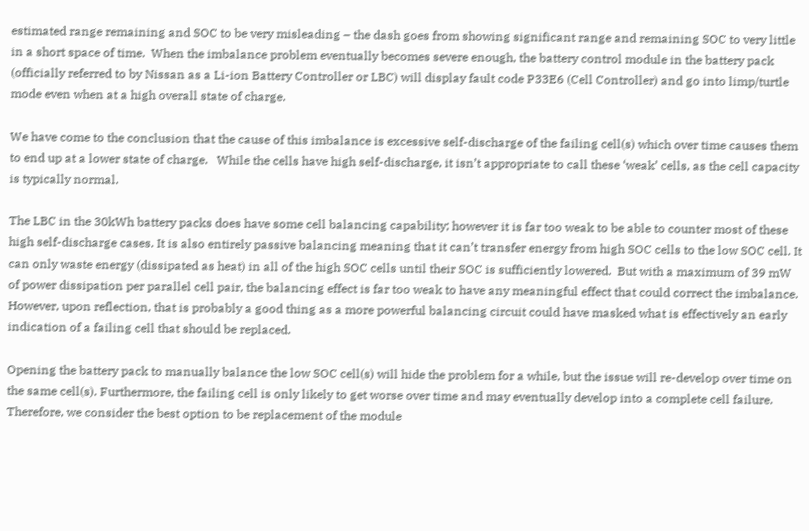estimated range remaining and SOC to be very misleading – the dash goes from showing significant range and remaining SOC to very little in a short space of time.  When the imbalance problem eventually becomes severe enough, the battery control module in the battery pack (officially referred to by Nissan as a Li-ion Battery Controller or LBC) will display fault code P33E6 (Cell Controller) and go into limp/turtle mode even when at a high overall state of charge.

We have come to the conclusion that the cause of this imbalance is excessive self-discharge of the failing cell(s) which over time causes them to end up at a lower state of charge.   While the cells have high self-discharge, it isn’t appropriate to call these ‘weak’ cells, as the cell capacity is typically normal.

The LBC in the 30kWh battery packs does have some cell balancing capability; however it is far too weak to be able to counter most of these high self-discharge cases. It is also entirely passive balancing meaning that it can’t transfer energy from high SOC cells to the low SOC cell. It can only waste energy (dissipated as heat) in all of the high SOC cells until their SOC is sufficiently lowered.  But with a maximum of 39 mW of power dissipation per parallel cell pair, the balancing effect is far too weak to have any meaningful effect that could correct the imbalance.  However, upon reflection, that is probably a good thing as a more powerful balancing circuit could have masked what is effectively an early indication of a failing cell that should be replaced.

Opening the battery pack to manually balance the low SOC cell(s) will hide the problem for a while, but the issue will re-develop over time on the same cell(s). Furthermore, the failing cell is only likely to get worse over time and may eventually develop into a complete cell failure.  Therefore, we consider the best option to be replacement of the module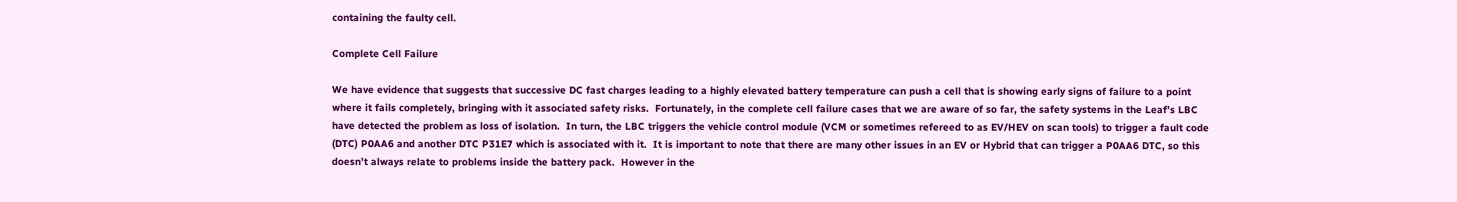containing the faulty cell.

Complete Cell Failure

We have evidence that suggests that successive DC fast charges leading to a highly elevated battery temperature can push a cell that is showing early signs of failure to a point where it fails completely, bringing with it associated safety risks.  Fortunately, in the complete cell failure cases that we are aware of so far, the safety systems in the Leaf’s LBC have detected the problem as loss of isolation.  In turn, the LBC triggers the vehicle control module (VCM or sometimes refereed to as EV/HEV on scan tools) to trigger a fault code (DTC) P0AA6 and another DTC P31E7 which is associated with it.  It is important to note that there are many other issues in an EV or Hybrid that can trigger a P0AA6 DTC, so this doesn’t always relate to problems inside the battery pack.  However in the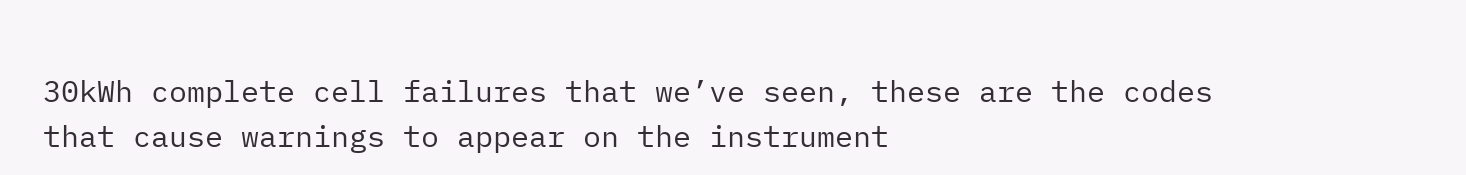30kWh complete cell failures that we’ve seen, these are the codes that cause warnings to appear on the instrument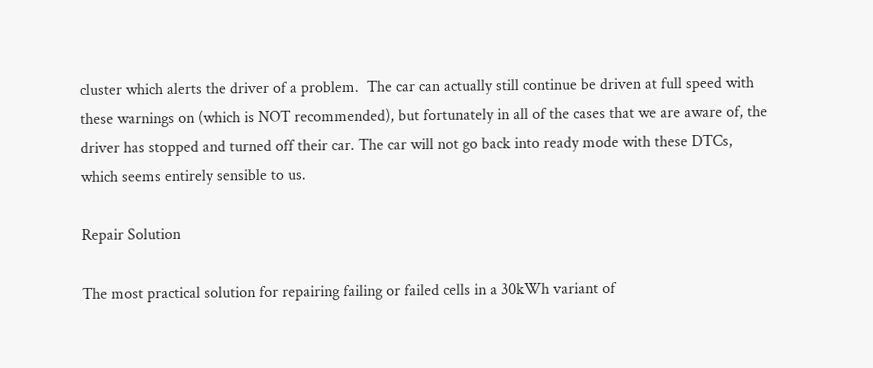cluster which alerts the driver of a problem.  The car can actually still continue be driven at full speed with these warnings on (which is NOT recommended), but fortunately in all of the cases that we are aware of, the driver has stopped and turned off their car. The car will not go back into ready mode with these DTCs, which seems entirely sensible to us.

Repair Solution

The most practical solution for repairing failing or failed cells in a 30kWh variant of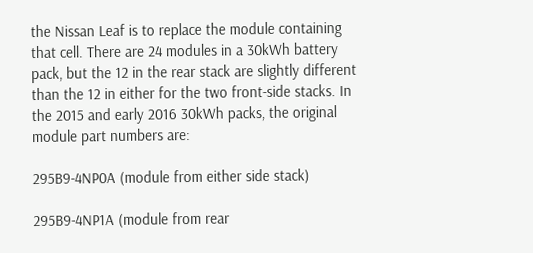the Nissan Leaf is to replace the module containing that cell. There are 24 modules in a 30kWh battery pack, but the 12 in the rear stack are slightly different than the 12 in either for the two front-side stacks. In the 2015 and early 2016 30kWh packs, the original module part numbers are:

295B9-4NP0A (module from either side stack)

295B9-4NP1A (module from rear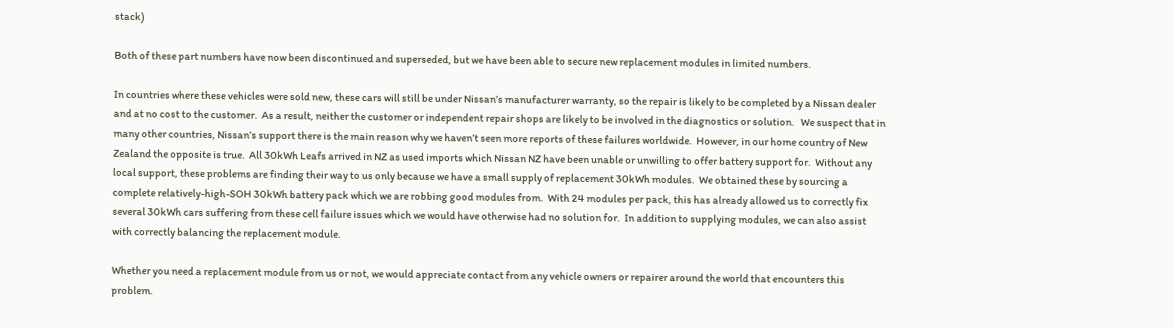stack)

Both of these part numbers have now been discontinued and superseded, but we have been able to secure new replacement modules in limited numbers.

In countries where these vehicles were sold new, these cars will still be under Nissan’s manufacturer warranty, so the repair is likely to be completed by a Nissan dealer and at no cost to the customer.  As a result, neither the customer or independent repair shops are likely to be involved in the diagnostics or solution.   We suspect that in many other countries, Nissan’s support there is the main reason why we haven’t seen more reports of these failures worldwide.  However, in our home country of New Zealand the opposite is true.  All 30kWh Leafs arrived in NZ as used imports which Nissan NZ have been unable or unwilling to offer battery support for.  Without any local support, these problems are finding their way to us only because we have a small supply of replacement 30kWh modules.  We obtained these by sourcing a complete relatively-high-SOH 30kWh battery pack which we are robbing good modules from.  With 24 modules per pack, this has already allowed us to correctly fix several 30kWh cars suffering from these cell failure issues which we would have otherwise had no solution for.  In addition to supplying modules, we can also assist with correctly balancing the replacement module.

Whether you need a replacement module from us or not, we would appreciate contact from any vehicle owners or repairer around the world that encounters this problem.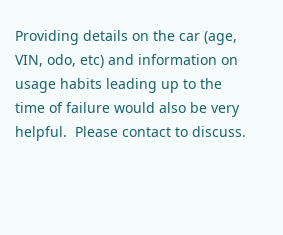Providing details on the car (age, VIN, odo, etc) and information on usage habits leading up to the time of failure would also be very helpful.  Please contact to discuss.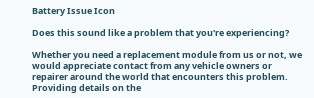Battery Issue Icon

Does this sound like a problem that you're experiencing?

Whether you need a replacement module from us or not, we would appreciate contact from any vehicle owners or repairer around the world that encounters this problem. Providing details on the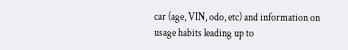car (age, VIN, odo, etc) and information on usage habits leading up to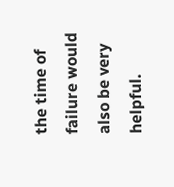the time of failure would also be very helpful.